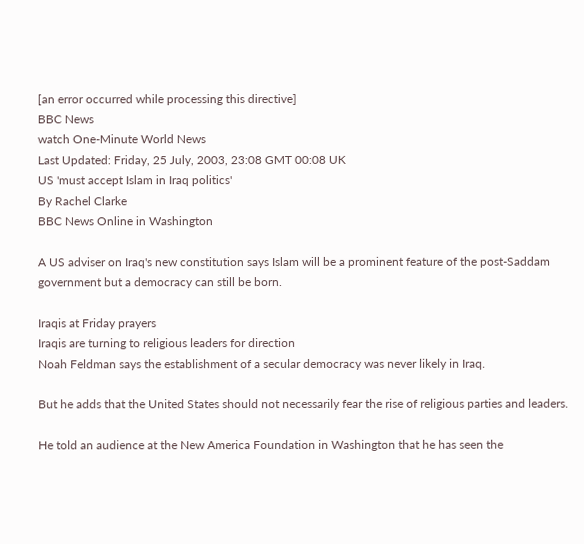[an error occurred while processing this directive]
BBC News
watch One-Minute World News
Last Updated: Friday, 25 July, 2003, 23:08 GMT 00:08 UK
US 'must accept Islam in Iraq politics'
By Rachel Clarke
BBC News Online in Washington

A US adviser on Iraq's new constitution says Islam will be a prominent feature of the post-Saddam government but a democracy can still be born.

Iraqis at Friday prayers
Iraqis are turning to religious leaders for direction
Noah Feldman says the establishment of a secular democracy was never likely in Iraq.

But he adds that the United States should not necessarily fear the rise of religious parties and leaders.

He told an audience at the New America Foundation in Washington that he has seen the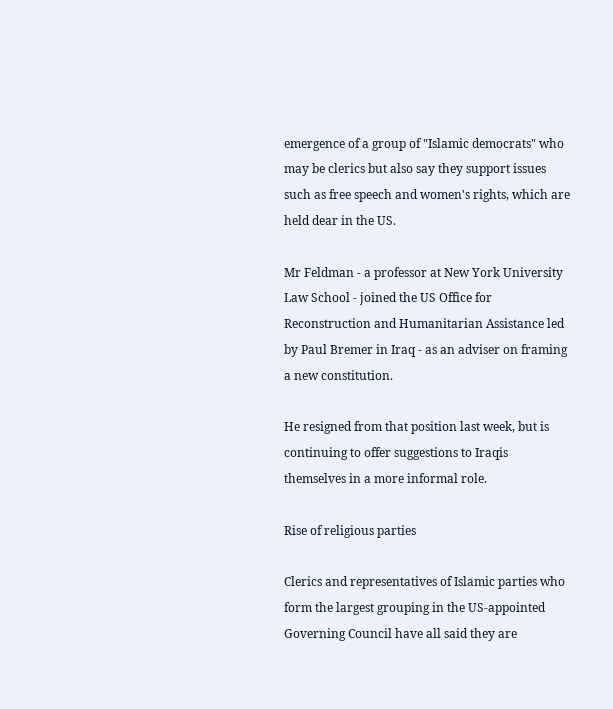emergence of a group of "Islamic democrats" who may be clerics but also say they support issues such as free speech and women's rights, which are held dear in the US.

Mr Feldman - a professor at New York University Law School - joined the US Office for Reconstruction and Humanitarian Assistance led by Paul Bremer in Iraq - as an adviser on framing a new constitution.

He resigned from that position last week, but is continuing to offer suggestions to Iraqis themselves in a more informal role.

Rise of religious parties

Clerics and representatives of Islamic parties who form the largest grouping in the US-appointed Governing Council have all said they are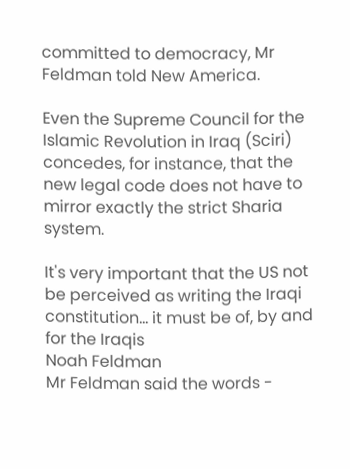committed to democracy, Mr Feldman told New America.

Even the Supreme Council for the Islamic Revolution in Iraq (Sciri) concedes, for instance, that the new legal code does not have to mirror exactly the strict Sharia system.

It's very important that the US not be perceived as writing the Iraqi constitution... it must be of, by and for the Iraqis
Noah Feldman
Mr Feldman said the words -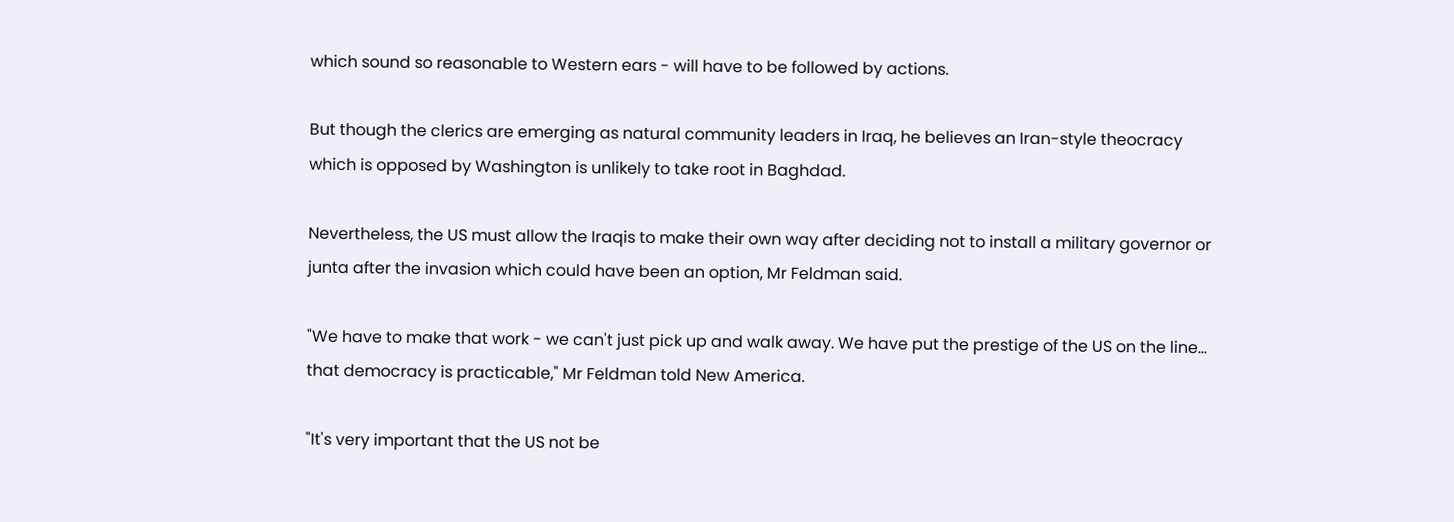which sound so reasonable to Western ears - will have to be followed by actions.

But though the clerics are emerging as natural community leaders in Iraq, he believes an Iran-style theocracy which is opposed by Washington is unlikely to take root in Baghdad.

Nevertheless, the US must allow the Iraqis to make their own way after deciding not to install a military governor or junta after the invasion which could have been an option, Mr Feldman said.

"We have to make that work - we can't just pick up and walk away. We have put the prestige of the US on the line... that democracy is practicable," Mr Feldman told New America.

"It's very important that the US not be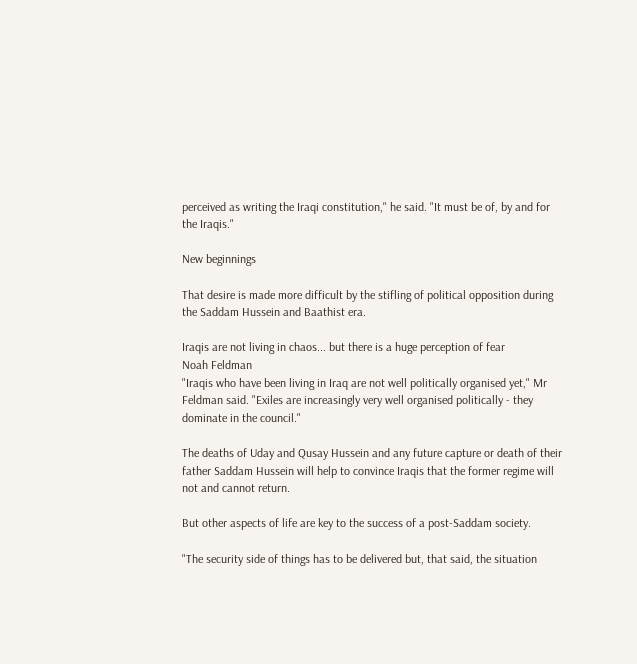perceived as writing the Iraqi constitution," he said. "It must be of, by and for the Iraqis."

New beginnings

That desire is made more difficult by the stifling of political opposition during the Saddam Hussein and Baathist era.

Iraqis are not living in chaos... but there is a huge perception of fear
Noah Feldman
"Iraqis who have been living in Iraq are not well politically organised yet," Mr Feldman said. "Exiles are increasingly very well organised politically - they dominate in the council."

The deaths of Uday and Qusay Hussein and any future capture or death of their father Saddam Hussein will help to convince Iraqis that the former regime will not and cannot return.

But other aspects of life are key to the success of a post-Saddam society.

"The security side of things has to be delivered but, that said, the situation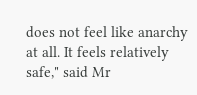does not feel like anarchy at all. It feels relatively safe," said Mr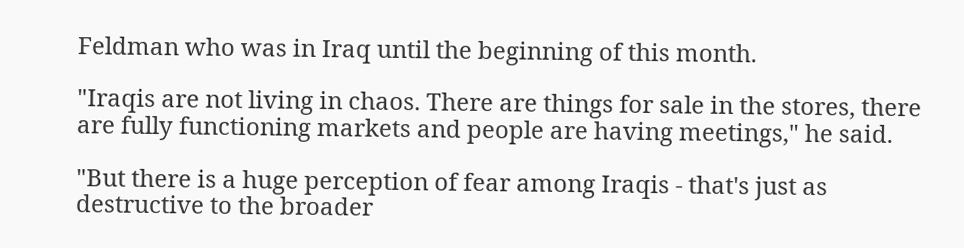Feldman who was in Iraq until the beginning of this month.

"Iraqis are not living in chaos. There are things for sale in the stores, there are fully functioning markets and people are having meetings," he said.

"But there is a huge perception of fear among Iraqis - that's just as destructive to the broader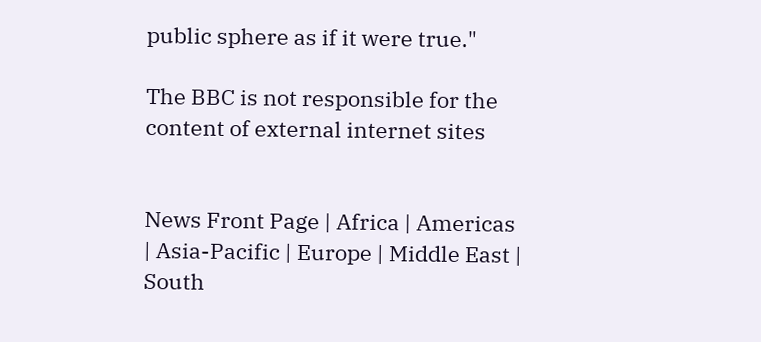public sphere as if it were true."

The BBC is not responsible for the content of external internet sites


News Front Page | Africa | Americas | Asia-Pacific | Europe | Middle East | South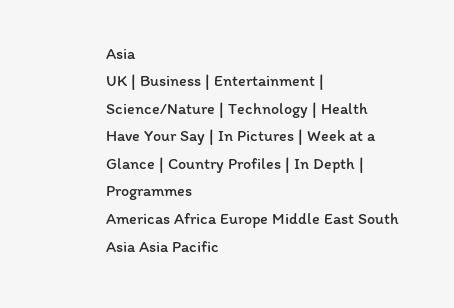Asia
UK | Business | Entertainment | Science/Nature | Technology | Health
Have Your Say | In Pictures | Week at a Glance | Country Profiles | In Depth | Programmes
Americas Africa Europe Middle East South Asia Asia Pacific